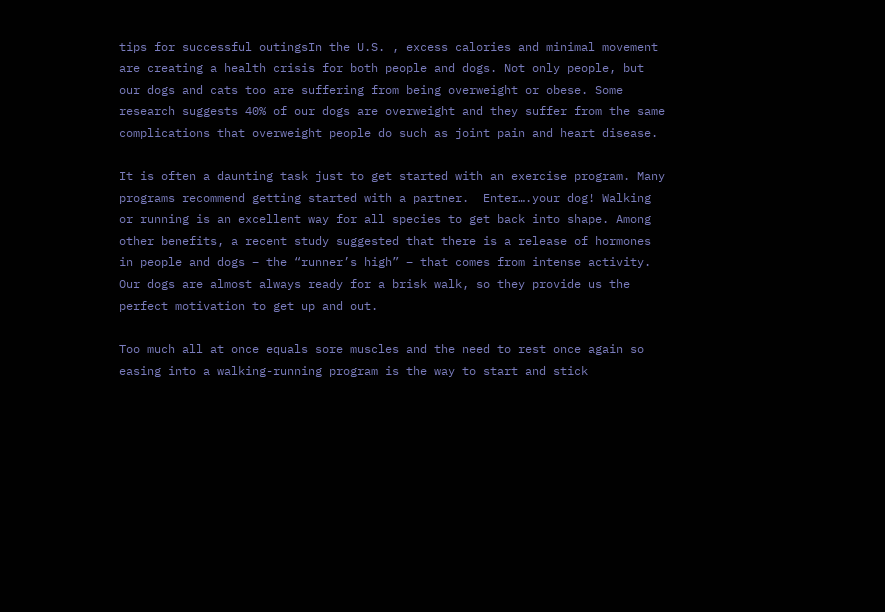tips for successful outingsIn the U.S. , excess calories and minimal movement are creating a health crisis for both people and dogs. Not only people, but our dogs and cats too are suffering from being overweight or obese. Some research suggests 40% of our dogs are overweight and they suffer from the same complications that overweight people do such as joint pain and heart disease.

It is often a daunting task just to get started with an exercise program. Many programs recommend getting started with a partner.  Enter….your dog! Walking or running is an excellent way for all species to get back into shape. Among other benefits, a recent study suggested that there is a release of hormones in people and dogs – the “runner’s high” – that comes from intense activity. Our dogs are almost always ready for a brisk walk, so they provide us the perfect motivation to get up and out.

Too much all at once equals sore muscles and the need to rest once again so easing into a walking-running program is the way to start and stick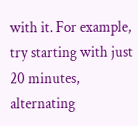with it. For example, try starting with just 20 minutes, alternating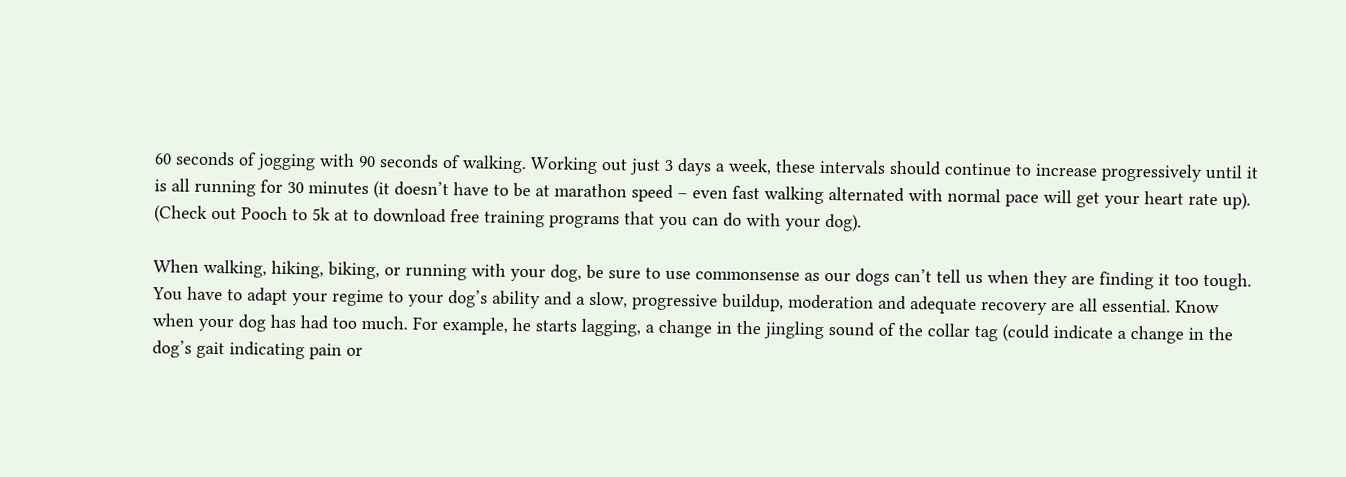60 seconds of jogging with 90 seconds of walking. Working out just 3 days a week, these intervals should continue to increase progressively until it is all running for 30 minutes (it doesn’t have to be at marathon speed – even fast walking alternated with normal pace will get your heart rate up).  (Check out Pooch to 5k at to download free training programs that you can do with your dog).

When walking, hiking, biking, or running with your dog, be sure to use commonsense as our dogs can’t tell us when they are finding it too tough. You have to adapt your regime to your dog’s ability and a slow, progressive buildup, moderation and adequate recovery are all essential. Know when your dog has had too much. For example, he starts lagging, a change in the jingling sound of the collar tag (could indicate a change in the dog’s gait indicating pain or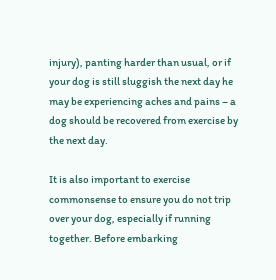injury), panting harder than usual, or if your dog is still sluggish the next day he may be experiencing aches and pains – a dog should be recovered from exercise by the next day.

It is also important to exercise commonsense to ensure you do not trip over your dog, especially if running together. Before embarking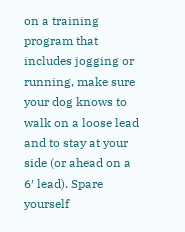on a training program that includes jogging or running, make sure your dog knows to walk on a loose lead and to stay at your side (or ahead on a 6′ lead). Spare yourself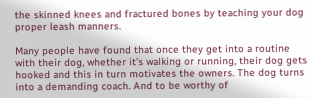the skinned knees and fractured bones by teaching your dog proper leash manners.

Many people have found that once they get into a routine with their dog, whether it’s walking or running, their dog gets hooked and this in turn motivates the owners. The dog turns into a demanding coach. And to be worthy of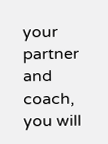your partner and coach, you will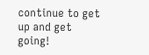continue to get up and get going!